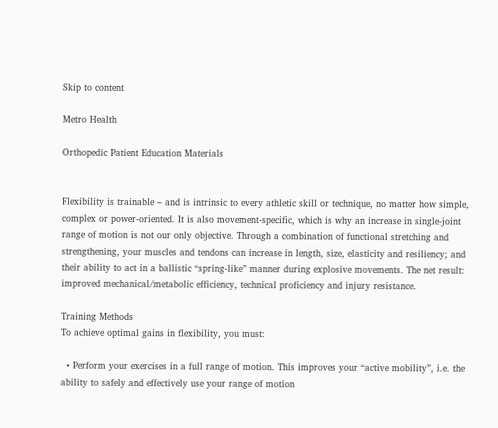Skip to content

Metro Health

Orthopedic Patient Education Materials


Flexibility is trainable – and is intrinsic to every athletic skill or technique, no matter how simple, complex or power-oriented. It is also movement-specific, which is why an increase in single-joint range of motion is not our only objective. Through a combination of functional stretching and strengthening, your muscles and tendons can increase in length, size, elasticity and resiliency; and their ability to act in a ballistic “spring-like” manner during explosive movements. The net result: improved mechanical/metabolic efficiency, technical proficiency and injury resistance.

Training Methods
To achieve optimal gains in flexibility, you must:

  • Perform your exercises in a full range of motion. This improves your “active mobility”, i.e. the ability to safely and effectively use your range of motion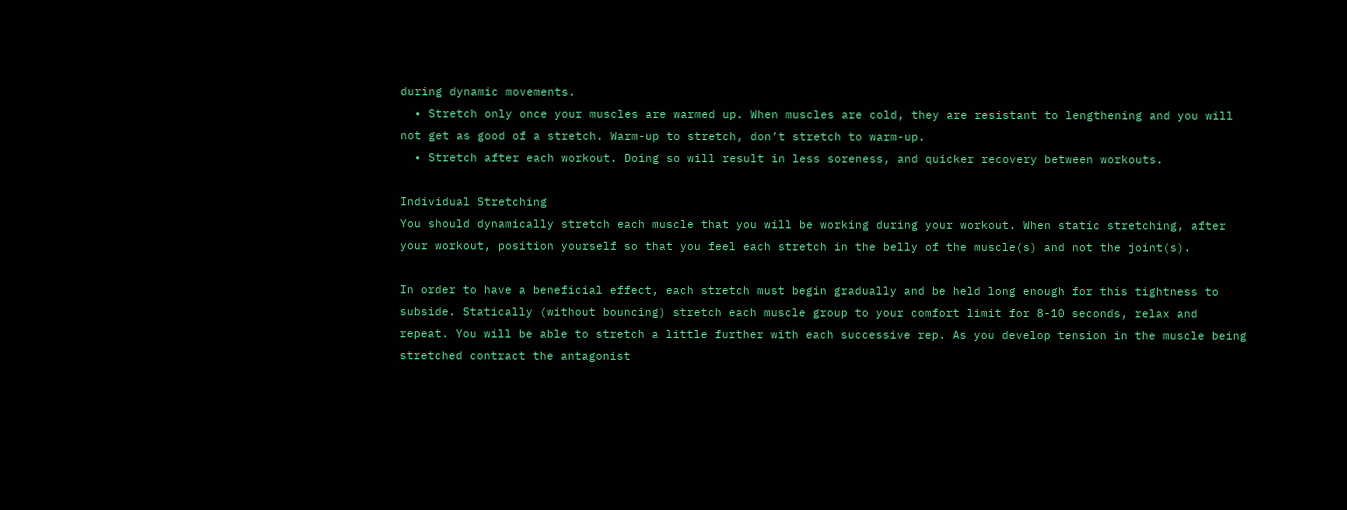during dynamic movements.
  • Stretch only once your muscles are warmed up. When muscles are cold, they are resistant to lengthening and you will not get as good of a stretch. Warm-up to stretch, don’t stretch to warm-up.
  • Stretch after each workout. Doing so will result in less soreness, and quicker recovery between workouts.

Individual Stretching
You should dynamically stretch each muscle that you will be working during your workout. When static stretching, after your workout, position yourself so that you feel each stretch in the belly of the muscle(s) and not the joint(s).

In order to have a beneficial effect, each stretch must begin gradually and be held long enough for this tightness to subside. Statically (without bouncing) stretch each muscle group to your comfort limit for 8-10 seconds, relax and repeat. You will be able to stretch a little further with each successive rep. As you develop tension in the muscle being stretched contract the antagonist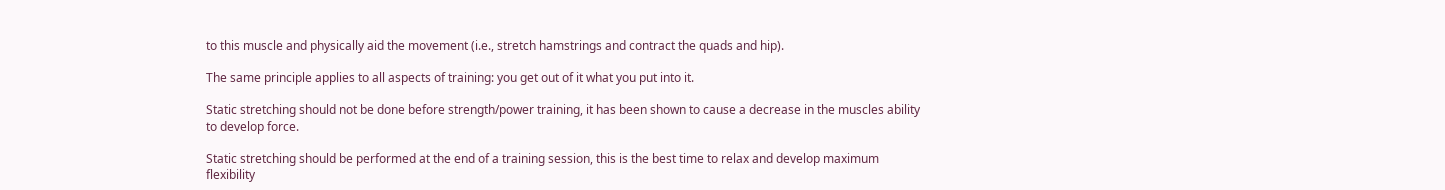to this muscle and physically aid the movement (i.e., stretch hamstrings and contract the quads and hip).

The same principle applies to all aspects of training: you get out of it what you put into it.

Static stretching should not be done before strength/power training, it has been shown to cause a decrease in the muscles ability to develop force.

Static stretching should be performed at the end of a training session, this is the best time to relax and develop maximum flexibility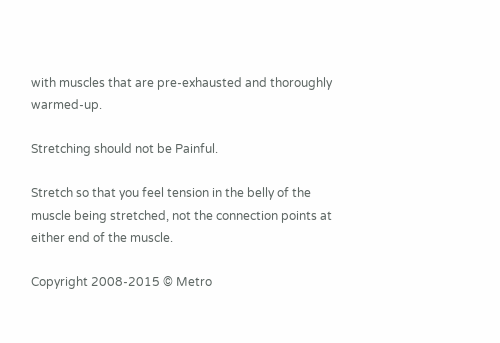with muscles that are pre-exhausted and thoroughly warmed-up.

Stretching should not be Painful.

Stretch so that you feel tension in the belly of the muscle being stretched, not the connection points at either end of the muscle.

Copyright 2008-2015 © Metro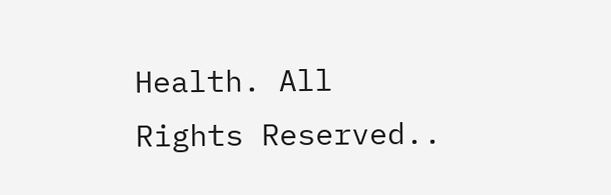Health. All Rights Reserved..